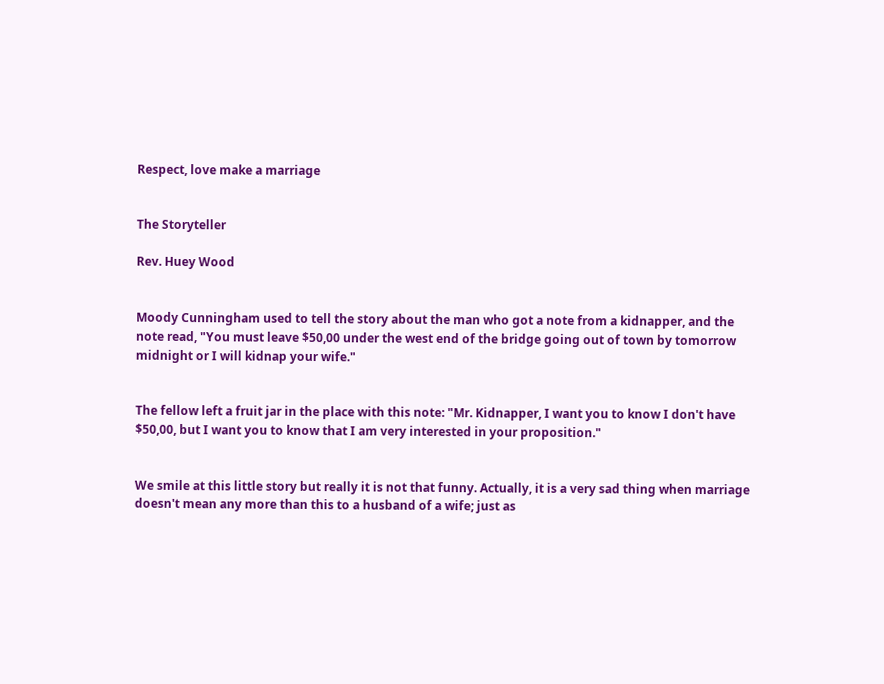Respect, love make a marriage


The Storyteller

Rev. Huey Wood


Moody Cunningham used to tell the story about the man who got a note from a kidnapper, and the note read, "You must leave $50,00 under the west end of the bridge going out of town by tomorrow midnight or I will kidnap your wife."


The fellow left a fruit jar in the place with this note: "Mr. Kidnapper, I want you to know I don't have $50,00, but I want you to know that I am very interested in your proposition."


We smile at this little story but really it is not that funny. Actually, it is a very sad thing when marriage doesn't mean any more than this to a husband of a wife; just as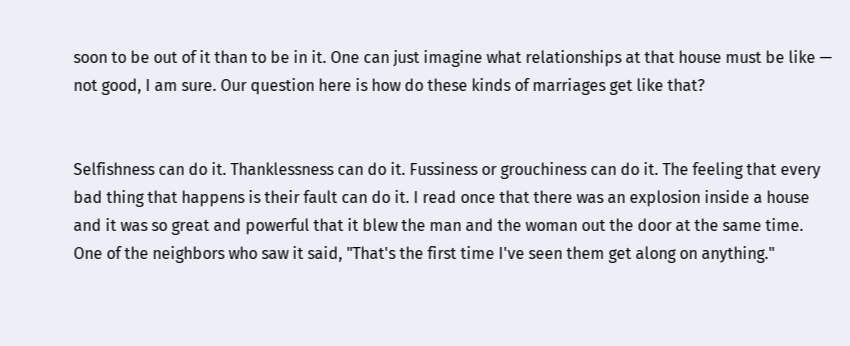soon to be out of it than to be in it. One can just imagine what relationships at that house must be like — not good, I am sure. Our question here is how do these kinds of marriages get like that?


Selfishness can do it. Thanklessness can do it. Fussiness or grouchiness can do it. The feeling that every bad thing that happens is their fault can do it. I read once that there was an explosion inside a house and it was so great and powerful that it blew the man and the woman out the door at the same time. One of the neighbors who saw it said, "That's the first time I've seen them get along on anything."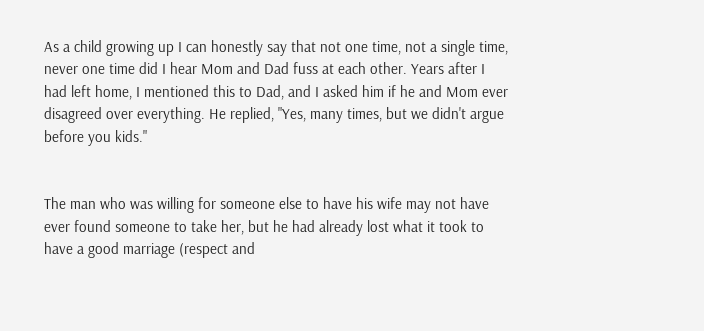As a child growing up I can honestly say that not one time, not a single time, never one time did I hear Mom and Dad fuss at each other. Years after I had left home, I mentioned this to Dad, and I asked him if he and Mom ever disagreed over everything. He replied, "Yes, many times, but we didn't argue before you kids."


The man who was willing for someone else to have his wife may not have ever found someone to take her, but he had already lost what it took to have a good marriage (respect and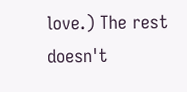love.) The rest doesn't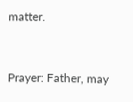matter.


Prayer: Father, may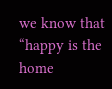we know that “happy is the home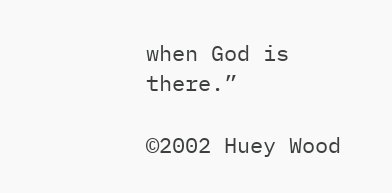when God is there.”

©2002 Huey Wood